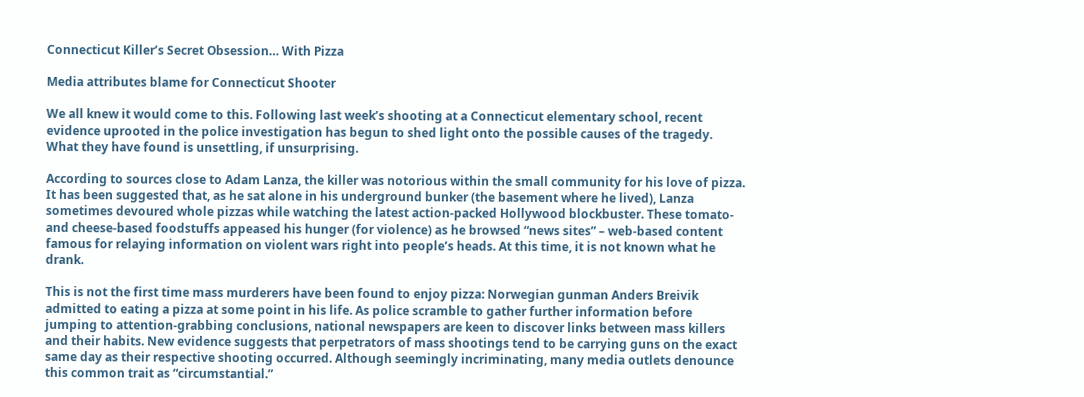Connecticut Killer’s Secret Obsession… With Pizza

Media attributes blame for Connecticut Shooter

We all knew it would come to this. Following last week’s shooting at a Connecticut elementary school, recent evidence uprooted in the police investigation has begun to shed light onto the possible causes of the tragedy. What they have found is unsettling, if unsurprising.

According to sources close to Adam Lanza, the killer was notorious within the small community for his love of pizza. It has been suggested that, as he sat alone in his underground bunker (the basement where he lived), Lanza sometimes devoured whole pizzas while watching the latest action-packed Hollywood blockbuster. These tomato- and cheese-based foodstuffs appeased his hunger (for violence) as he browsed “news sites” – web-based content famous for relaying information on violent wars right into people’s heads. At this time, it is not known what he drank.

This is not the first time mass murderers have been found to enjoy pizza: Norwegian gunman Anders Breivik admitted to eating a pizza at some point in his life. As police scramble to gather further information before jumping to attention-grabbing conclusions, national newspapers are keen to discover links between mass killers and their habits. New evidence suggests that perpetrators of mass shootings tend to be carrying guns on the exact same day as their respective shooting occurred. Although seemingly incriminating, many media outlets denounce this common trait as “circumstantial.”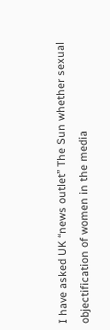I have asked UK “news outlet” The Sun whether sexual objectification of women in the media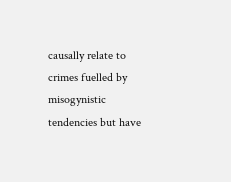causally relate to crimes fuelled by misogynistic tendencies but have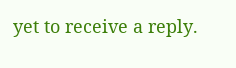yet to receive a reply.